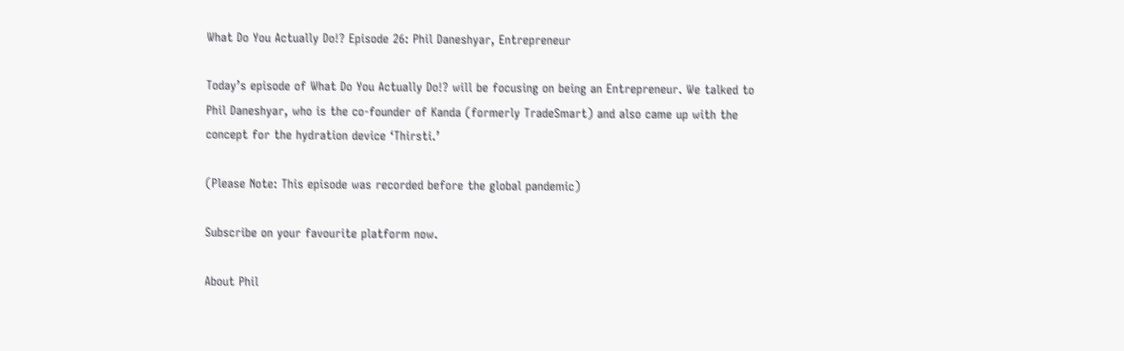What Do You Actually Do!? Episode 26: Phil Daneshyar, Entrepreneur

Today’s episode of What Do You Actually Do!? will be focusing on being an Entrepreneur. We talked to Phil Daneshyar, who is the co-founder of Kanda (formerly TradeSmart) and also came up with the concept for the hydration device ‘Thirsti.’

(Please Note: This episode was recorded before the global pandemic)

Subscribe on your favourite platform now.

About Phil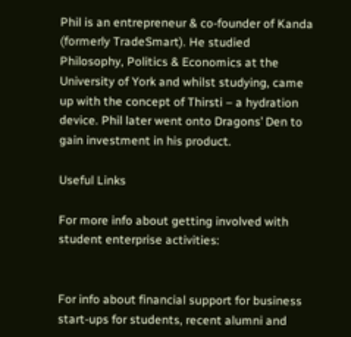Phil is an entrepreneur & co-founder of Kanda (formerly TradeSmart). He studied Philosophy, Politics & Economics at the University of York and whilst studying, came up with the concept of Thirsti – a hydration device. Phil later went onto Dragons’ Den to gain investment in his product.

Useful Links

For more info about getting involved with student enterprise activities:


For info about financial support for business start-ups for students, recent alumni and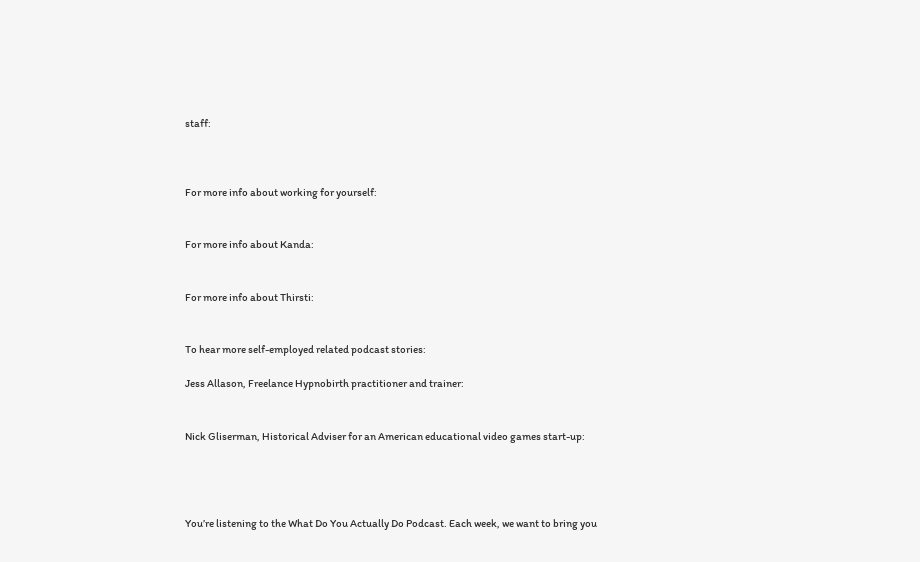staff:



For more info about working for yourself:


For more info about Kanda:


For more info about Thirsti:


To hear more self-employed related podcast stories:

Jess Allason, Freelance Hypnobirth practitioner and trainer:


Nick Gliserman, Historical Adviser for an American educational video games start-up:




You’re listening to the What Do You Actually Do Podcast. Each week, we want to bring you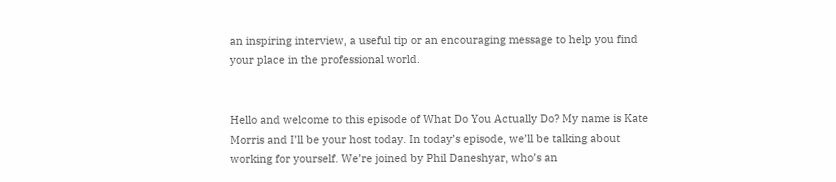an inspiring interview, a useful tip or an encouraging message to help you find your place in the professional world.


Hello and welcome to this episode of What Do You Actually Do? My name is Kate Morris and I’ll be your host today. In today’s episode, we’ll be talking about working for yourself. We’re joined by Phil Daneshyar, who’s an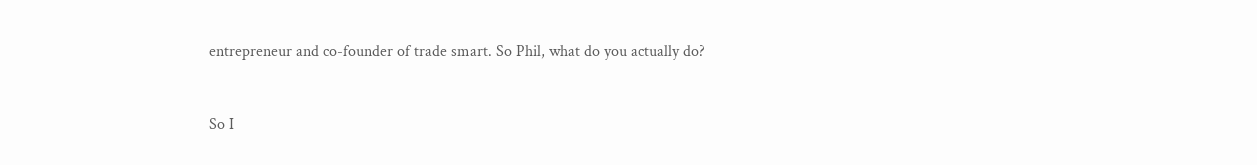entrepreneur and co-founder of trade smart. So Phil, what do you actually do?


So I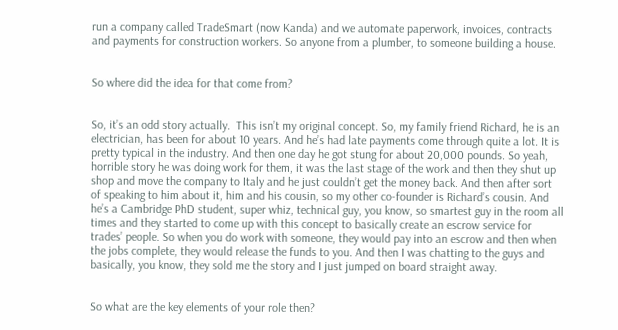run a company called TradeSmart (now Kanda) and we automate paperwork, invoices, contracts and payments for construction workers. So anyone from a plumber, to someone building a house.


So where did the idea for that come from?


So, it’s an odd story actually.  This isn’t my original concept. So, my family friend Richard, he is an electrician, has been for about 10 years. And he’s had late payments come through quite a lot. It is pretty typical in the industry. And then one day he got stung for about 20,000 pounds. So yeah, horrible story he was doing work for them, it was the last stage of the work and then they shut up shop and move the company to Italy and he just couldn’t get the money back. And then after sort of speaking to him about it, him and his cousin, so my other co-founder is Richard’s cousin. And he’s a Cambridge PhD student, super whiz, technical guy, you know, so smartest guy in the room all times and they started to come up with this concept to basically create an escrow service for trades’ people. So when you do work with someone, they would pay into an escrow and then when the jobs complete, they would release the funds to you. And then I was chatting to the guys and basically, you know, they sold me the story and I just jumped on board straight away.


So what are the key elements of your role then?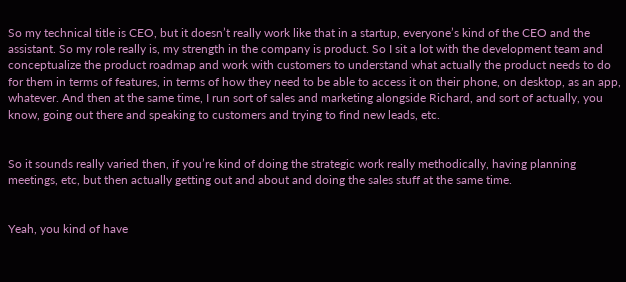So my technical title is CEO, but it doesn’t really work like that in a startup, everyone’s kind of the CEO and the assistant. So my role really is, my strength in the company is product. So I sit a lot with the development team and conceptualize the product roadmap and work with customers to understand what actually the product needs to do for them in terms of features, in terms of how they need to be able to access it on their phone, on desktop, as an app, whatever. And then at the same time, I run sort of sales and marketing alongside Richard, and sort of actually, you know, going out there and speaking to customers and trying to find new leads, etc.


So it sounds really varied then, if you’re kind of doing the strategic work really methodically, having planning meetings, etc, but then actually getting out and about and doing the sales stuff at the same time.


Yeah, you kind of have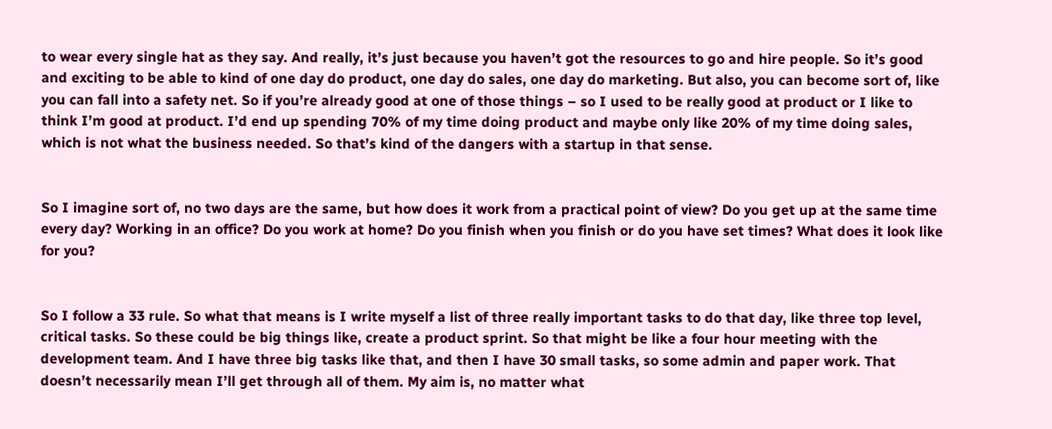to wear every single hat as they say. And really, it’s just because you haven’t got the resources to go and hire people. So it’s good and exciting to be able to kind of one day do product, one day do sales, one day do marketing. But also, you can become sort of, like you can fall into a safety net. So if you’re already good at one of those things – so I used to be really good at product or I like to think I’m good at product. I’d end up spending 70% of my time doing product and maybe only like 20% of my time doing sales, which is not what the business needed. So that’s kind of the dangers with a startup in that sense.


So I imagine sort of, no two days are the same, but how does it work from a practical point of view? Do you get up at the same time every day? Working in an office? Do you work at home? Do you finish when you finish or do you have set times? What does it look like for you?


So I follow a 33 rule. So what that means is I write myself a list of three really important tasks to do that day, like three top level, critical tasks. So these could be big things like, create a product sprint. So that might be like a four hour meeting with the development team. And I have three big tasks like that, and then I have 30 small tasks, so some admin and paper work. That doesn’t necessarily mean I’ll get through all of them. My aim is, no matter what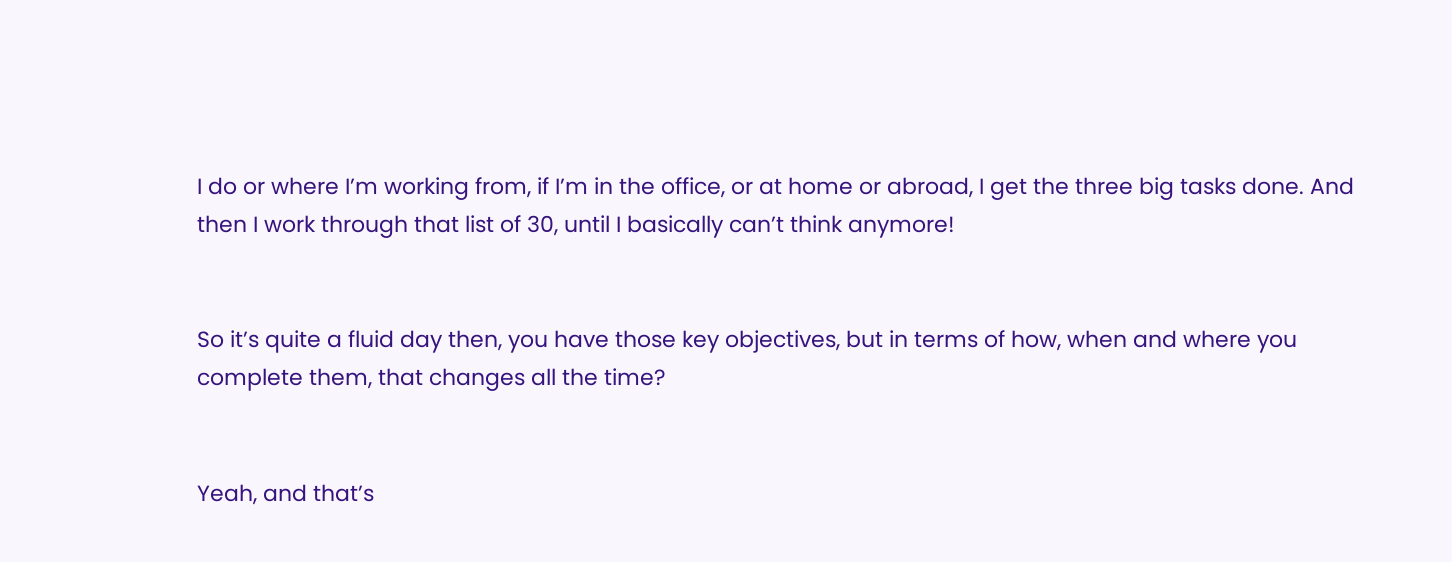I do or where I’m working from, if I’m in the office, or at home or abroad, I get the three big tasks done. And then I work through that list of 30, until I basically can’t think anymore!


So it’s quite a fluid day then, you have those key objectives, but in terms of how, when and where you complete them, that changes all the time?


Yeah, and that’s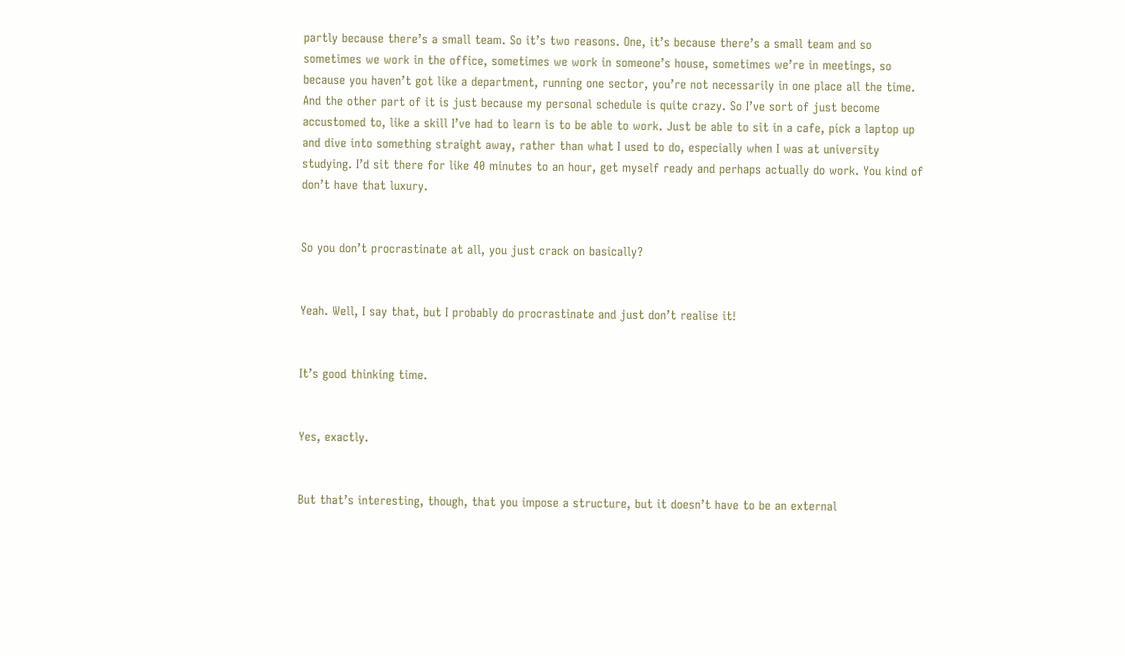partly because there’s a small team. So it’s two reasons. One, it’s because there’s a small team and so sometimes we work in the office, sometimes we work in someone’s house, sometimes we’re in meetings, so because you haven’t got like a department, running one sector, you’re not necessarily in one place all the time. And the other part of it is just because my personal schedule is quite crazy. So I’ve sort of just become accustomed to, like a skill I’ve had to learn is to be able to work. Just be able to sit in a cafe, pick a laptop up and dive into something straight away, rather than what I used to do, especially when I was at university studying. I’d sit there for like 40 minutes to an hour, get myself ready and perhaps actually do work. You kind of don’t have that luxury.


So you don’t procrastinate at all, you just crack on basically?


Yeah. Well, I say that, but I probably do procrastinate and just don’t realise it!


It’s good thinking time.


Yes, exactly.


But that’s interesting, though, that you impose a structure, but it doesn’t have to be an external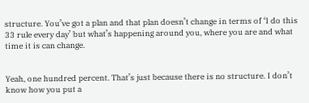structure. You’ve got a plan and that plan doesn’t change in terms of ‘I do this 33 rule every day’ but what’s happening around you, where you are and what time it is can change.


Yeah, one hundred percent. That’s just because there is no structure. I don’t know how you put a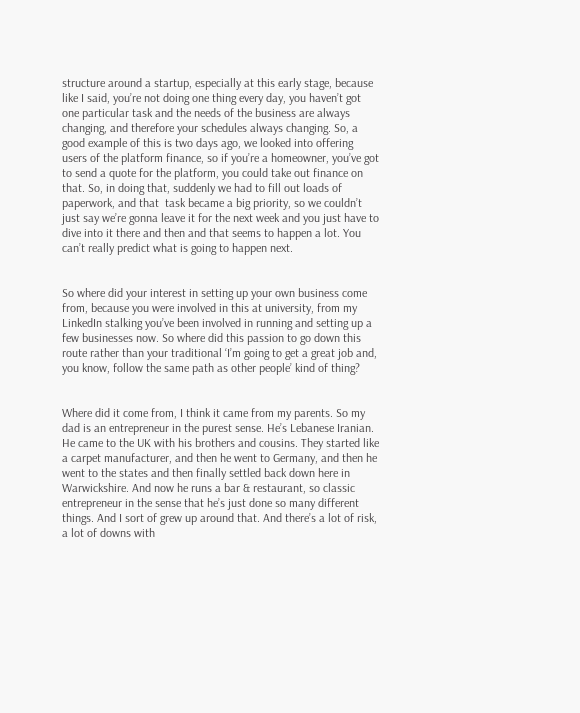structure around a startup, especially at this early stage, because like I said, you’re not doing one thing every day, you haven’t got one particular task and the needs of the business are always changing, and therefore your schedules always changing. So, a good example of this is two days ago, we looked into offering users of the platform finance, so if you’re a homeowner, you’ve got to send a quote for the platform, you could take out finance on that. So, in doing that, suddenly we had to fill out loads of paperwork, and that  task became a big priority, so we couldn’t just say we’re gonna leave it for the next week and you just have to dive into it there and then and that seems to happen a lot. You can’t really predict what is going to happen next.


So where did your interest in setting up your own business come from, because you were involved in this at university, from my LinkedIn stalking you’ve been involved in running and setting up a few businesses now. So where did this passion to go down this route rather than your traditional ‘I’m going to get a great job and, you know, follow the same path as other people’ kind of thing?


Where did it come from, I think it came from my parents. So my dad is an entrepreneur in the purest sense. He’s Lebanese Iranian. He came to the UK with his brothers and cousins. They started like a carpet manufacturer, and then he went to Germany, and then he went to the states and then finally settled back down here in Warwickshire. And now he runs a bar & restaurant, so classic entrepreneur in the sense that he’s just done so many different things. And I sort of grew up around that. And there’s a lot of risk, a lot of downs with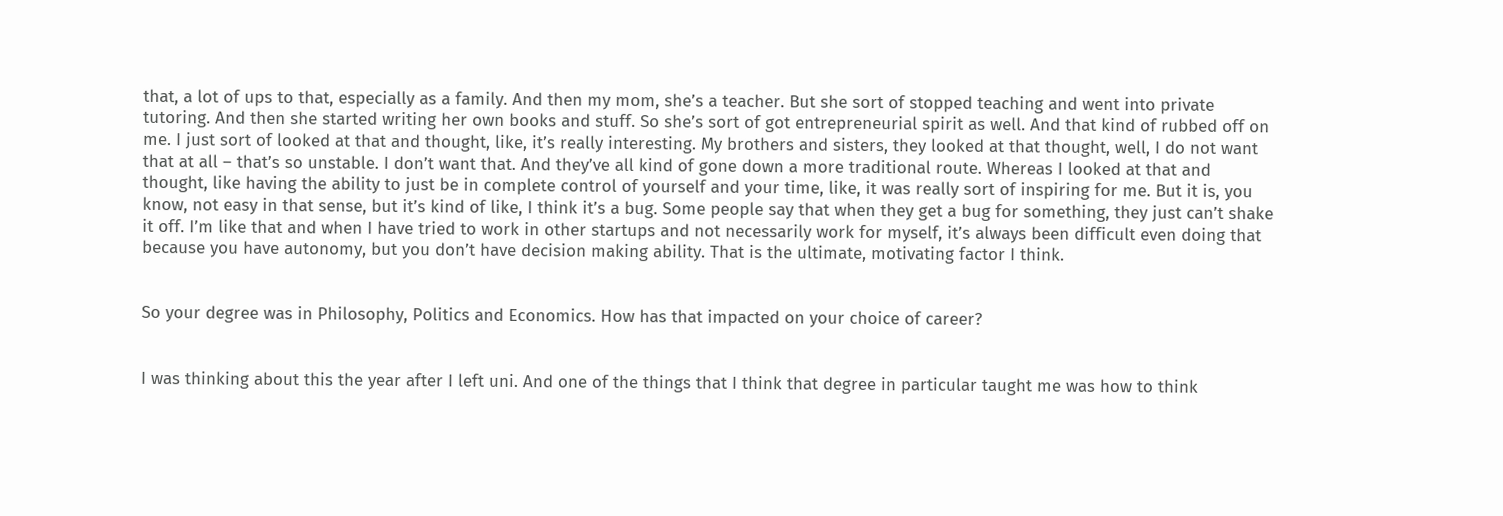that, a lot of ups to that, especially as a family. And then my mom, she’s a teacher. But she sort of stopped teaching and went into private tutoring. And then she started writing her own books and stuff. So she’s sort of got entrepreneurial spirit as well. And that kind of rubbed off on me. I just sort of looked at that and thought, like, it’s really interesting. My brothers and sisters, they looked at that thought, well, I do not want that at all – that’s so unstable. I don’t want that. And they’ve all kind of gone down a more traditional route. Whereas I looked at that and thought, like having the ability to just be in complete control of yourself and your time, like, it was really sort of inspiring for me. But it is, you know, not easy in that sense, but it’s kind of like, I think it’s a bug. Some people say that when they get a bug for something, they just can’t shake it off. I’m like that and when I have tried to work in other startups and not necessarily work for myself, it’s always been difficult even doing that because you have autonomy, but you don’t have decision making ability. That is the ultimate, motivating factor I think.


So your degree was in Philosophy, Politics and Economics. How has that impacted on your choice of career?


I was thinking about this the year after I left uni. And one of the things that I think that degree in particular taught me was how to think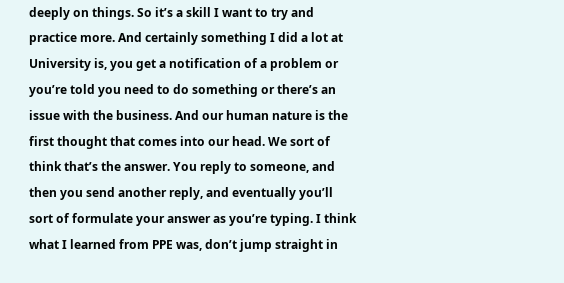deeply on things. So it’s a skill I want to try and practice more. And certainly something I did a lot at University is, you get a notification of a problem or you’re told you need to do something or there’s an issue with the business. And our human nature is the first thought that comes into our head. We sort of think that’s the answer. You reply to someone, and then you send another reply, and eventually you’ll sort of formulate your answer as you’re typing. I think what I learned from PPE was, don’t jump straight in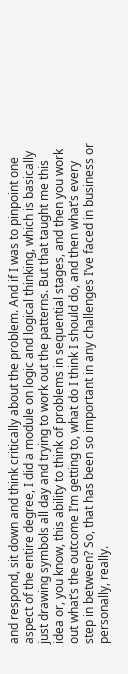and respond, sit down and think critically about the problem. And if I was to pinpoint one aspect of the entire degree, I did a module on logic and logical thinking, which is basically just drawing symbols all day and trying to work out the patterns. But that taught me this idea or, you know, this ability to think of problems in sequential stages, and then you work out what’s the outcome I’m getting to, what do I think I should do, and then what’s every step in between? So, that has been so important in any challenges I’ve faced in business or personally, really.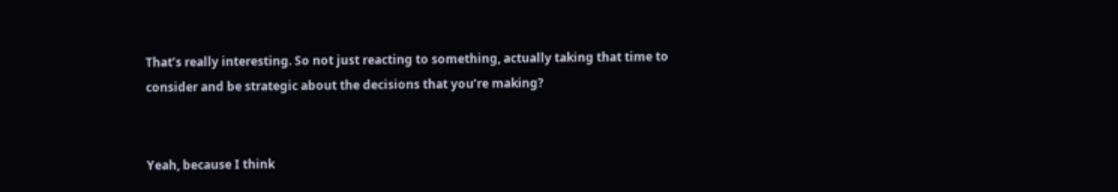That’s really interesting. So not just reacting to something, actually taking that time to consider and be strategic about the decisions that you’re making?


Yeah, because I think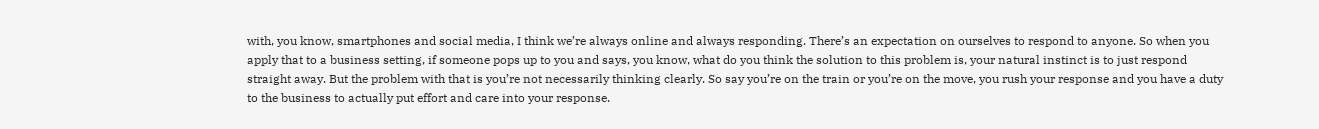with, you know, smartphones and social media, I think we’re always online and always responding. There’s an expectation on ourselves to respond to anyone. So when you apply that to a business setting, if someone pops up to you and says, you know, what do you think the solution to this problem is, your natural instinct is to just respond straight away. But the problem with that is you’re not necessarily thinking clearly. So say you’re on the train or you’re on the move, you rush your response and you have a duty to the business to actually put effort and care into your response.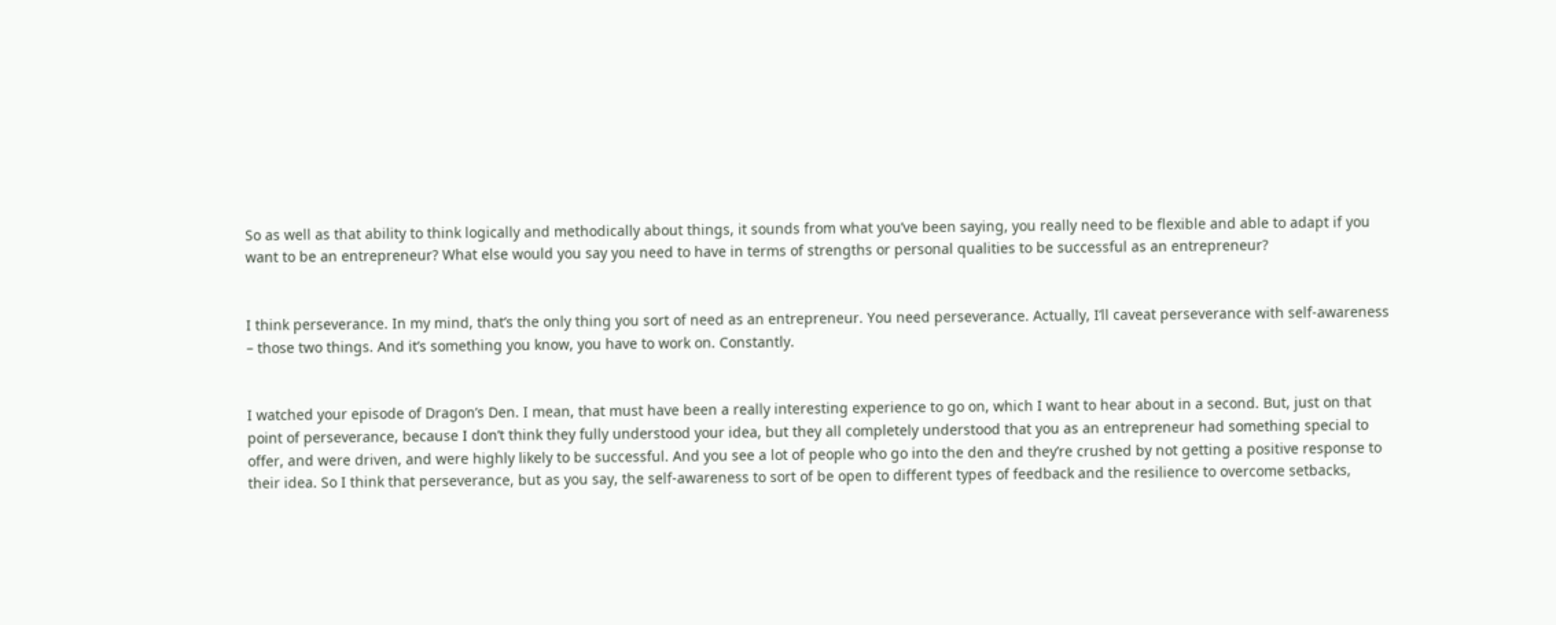So as well as that ability to think logically and methodically about things, it sounds from what you’ve been saying, you really need to be flexible and able to adapt if you want to be an entrepreneur? What else would you say you need to have in terms of strengths or personal qualities to be successful as an entrepreneur?


I think perseverance. In my mind, that’s the only thing you sort of need as an entrepreneur. You need perseverance. Actually, I’ll caveat perseverance with self-awareness – those two things. And it’s something you know, you have to work on. Constantly.


I watched your episode of Dragon’s Den. I mean, that must have been a really interesting experience to go on, which I want to hear about in a second. But, just on that point of perseverance, because I don’t think they fully understood your idea, but they all completely understood that you as an entrepreneur had something special to offer, and were driven, and were highly likely to be successful. And you see a lot of people who go into the den and they’re crushed by not getting a positive response to their idea. So I think that perseverance, but as you say, the self-awareness to sort of be open to different types of feedback and the resilience to overcome setbacks,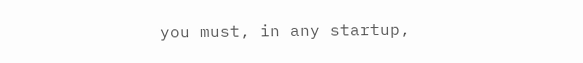you must, in any startup,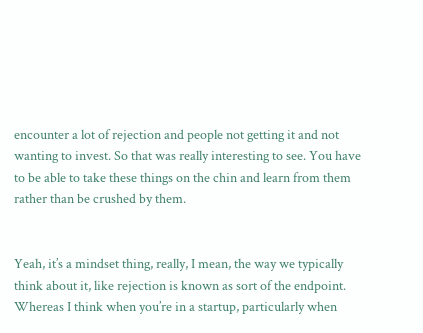encounter a lot of rejection and people not getting it and not wanting to invest. So that was really interesting to see. You have to be able to take these things on the chin and learn from them rather than be crushed by them.


Yeah, it’s a mindset thing, really, I mean, the way we typically think about it, like rejection is known as sort of the endpoint. Whereas I think when you’re in a startup, particularly when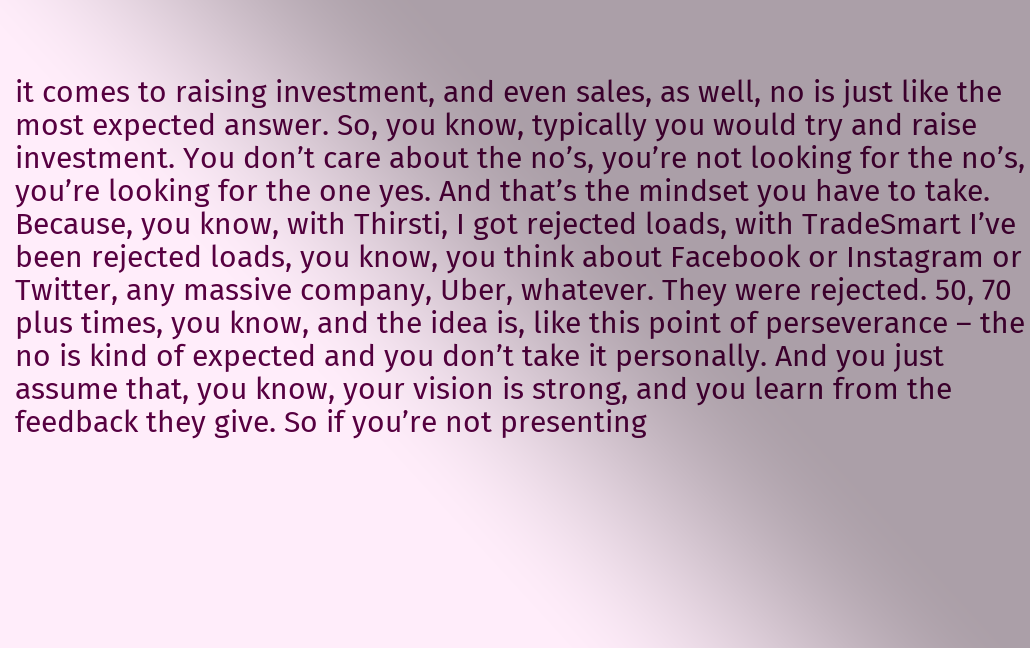it comes to raising investment, and even sales, as well, no is just like the most expected answer. So, you know, typically you would try and raise investment. You don’t care about the no’s, you’re not looking for the no’s, you’re looking for the one yes. And that’s the mindset you have to take. Because, you know, with Thirsti, I got rejected loads, with TradeSmart I’ve been rejected loads, you know, you think about Facebook or Instagram or Twitter, any massive company, Uber, whatever. They were rejected. 50, 70 plus times, you know, and the idea is, like this point of perseverance – the no is kind of expected and you don’t take it personally. And you just assume that, you know, your vision is strong, and you learn from the feedback they give. So if you’re not presenting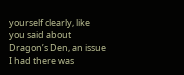yourself clearly, like you said about Dragon’s Den, an issue I had there was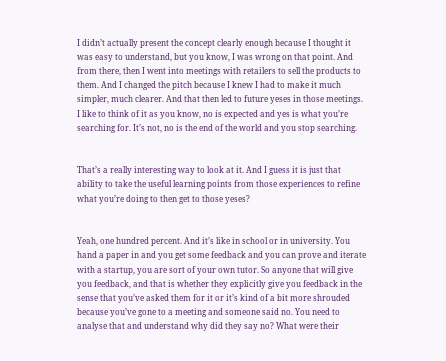I didn’t actually present the concept clearly enough because I thought it was easy to understand, but you know, I was wrong on that point. And from there, then I went into meetings with retailers to sell the products to them. And I changed the pitch because I knew I had to make it much simpler, much clearer. And that then led to future yeses in those meetings.  I like to think of it as you know, no is expected and yes is what you’re searching for. It’s not, no is the end of the world and you stop searching.


That’s a really interesting way to look at it. And I guess it is just that ability to take the useful learning points from those experiences to refine what you’re doing to then get to those yeses?


Yeah, one hundred percent. And it’s like in school or in university. You hand a paper in and you get some feedback and you can prove and iterate with a startup, you are sort of your own tutor. So anyone that will give you feedback, and that is whether they explicitly give you feedback in the sense that you’ve asked them for it or it’s kind of a bit more shrouded because you’ve gone to a meeting and someone said no. You need to analyse that and understand why did they say no? What were their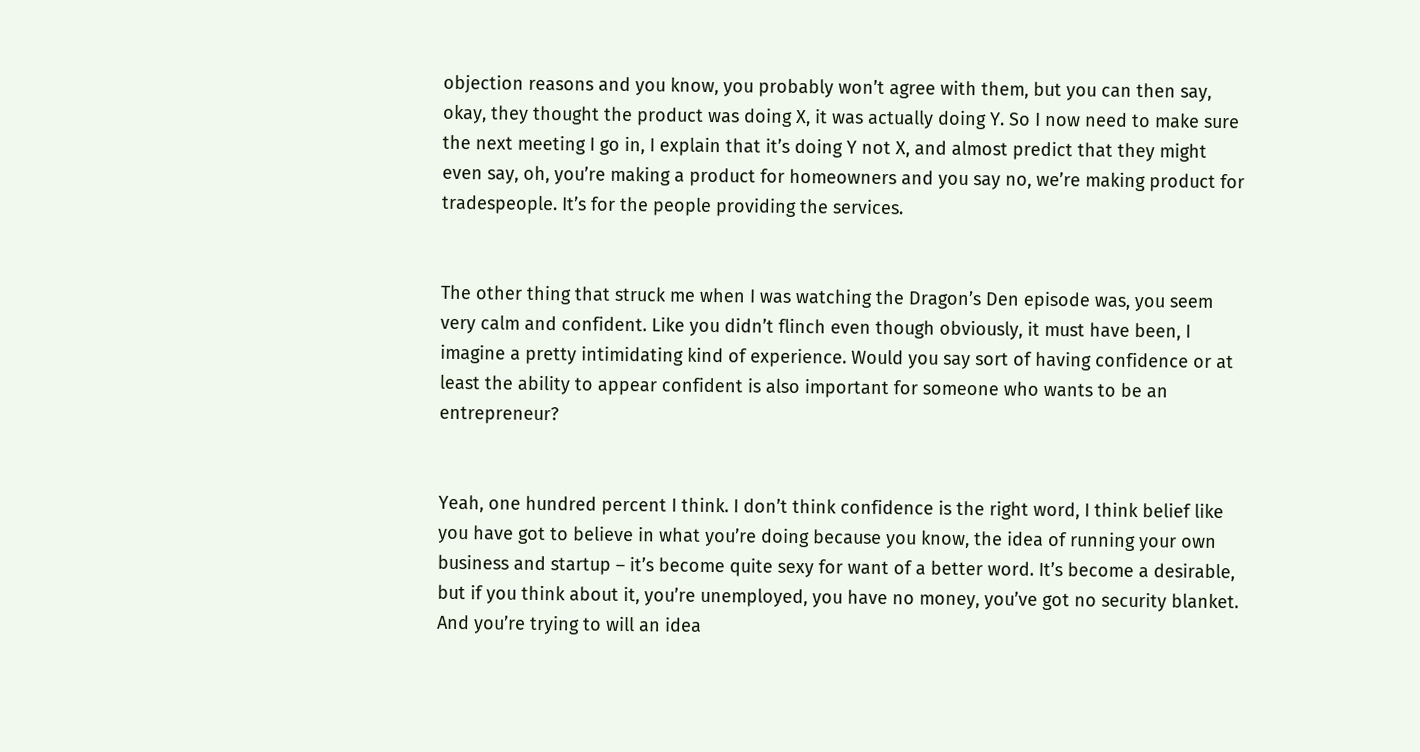objection reasons and you know, you probably won’t agree with them, but you can then say, okay, they thought the product was doing X, it was actually doing Y. So I now need to make sure the next meeting I go in, I explain that it’s doing Y not X, and almost predict that they might even say, oh, you’re making a product for homeowners and you say no, we’re making product for tradespeople. It’s for the people providing the services.


The other thing that struck me when I was watching the Dragon’s Den episode was, you seem very calm and confident. Like you didn’t flinch even though obviously, it must have been, I imagine a pretty intimidating kind of experience. Would you say sort of having confidence or at least the ability to appear confident is also important for someone who wants to be an entrepreneur?


Yeah, one hundred percent I think. I don’t think confidence is the right word, I think belief like you have got to believe in what you’re doing because you know, the idea of running your own business and startup – it’s become quite sexy for want of a better word. It’s become a desirable, but if you think about it, you’re unemployed, you have no money, you’ve got no security blanket. And you’re trying to will an idea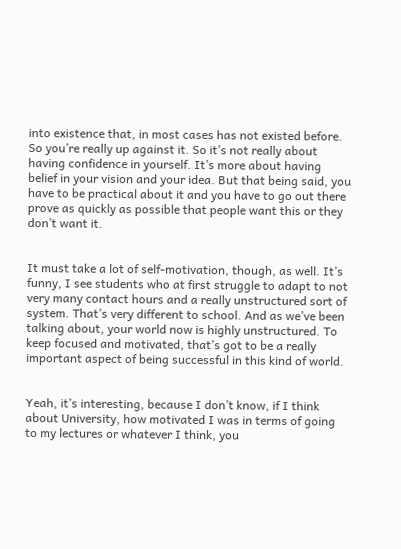into existence that, in most cases has not existed before. So you’re really up against it. So it’s not really about having confidence in yourself. It’s more about having belief in your vision and your idea. But that being said, you have to be practical about it and you have to go out there prove as quickly as possible that people want this or they don’t want it.


It must take a lot of self-motivation, though, as well. It’s funny, I see students who at first struggle to adapt to not very many contact hours and a really unstructured sort of system. That’s very different to school. And as we’ve been talking about, your world now is highly unstructured. To keep focused and motivated, that’s got to be a really important aspect of being successful in this kind of world.


Yeah, it’s interesting, because I don’t know, if I think about University, how motivated I was in terms of going to my lectures or whatever I think, you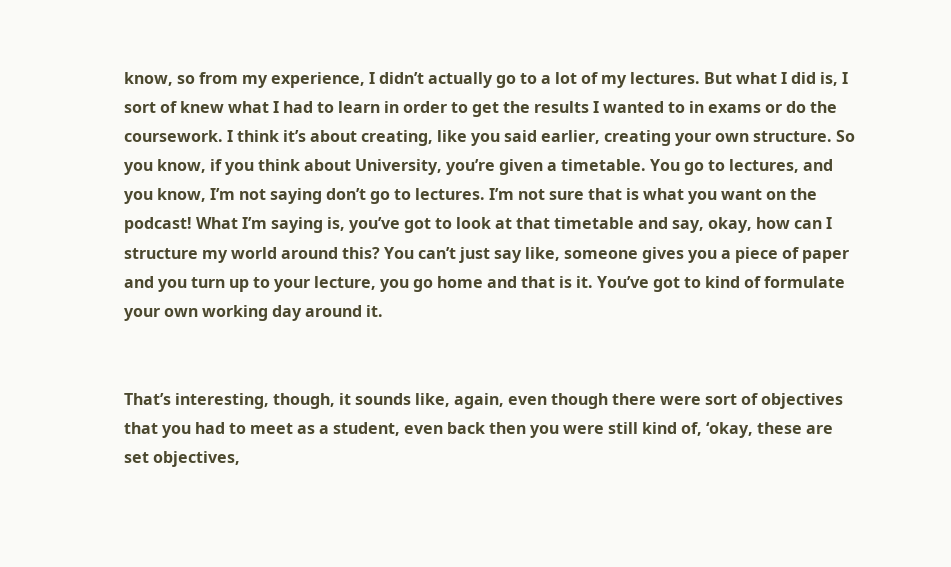know, so from my experience, I didn’t actually go to a lot of my lectures. But what I did is, I sort of knew what I had to learn in order to get the results I wanted to in exams or do the coursework. I think it’s about creating, like you said earlier, creating your own structure. So you know, if you think about University, you’re given a timetable. You go to lectures, and you know, I’m not saying don’t go to lectures. I’m not sure that is what you want on the podcast! What I’m saying is, you’ve got to look at that timetable and say, okay, how can I structure my world around this? You can’t just say like, someone gives you a piece of paper and you turn up to your lecture, you go home and that is it. You’ve got to kind of formulate your own working day around it.


That’s interesting, though, it sounds like, again, even though there were sort of objectives that you had to meet as a student, even back then you were still kind of, ‘okay, these are set objectives,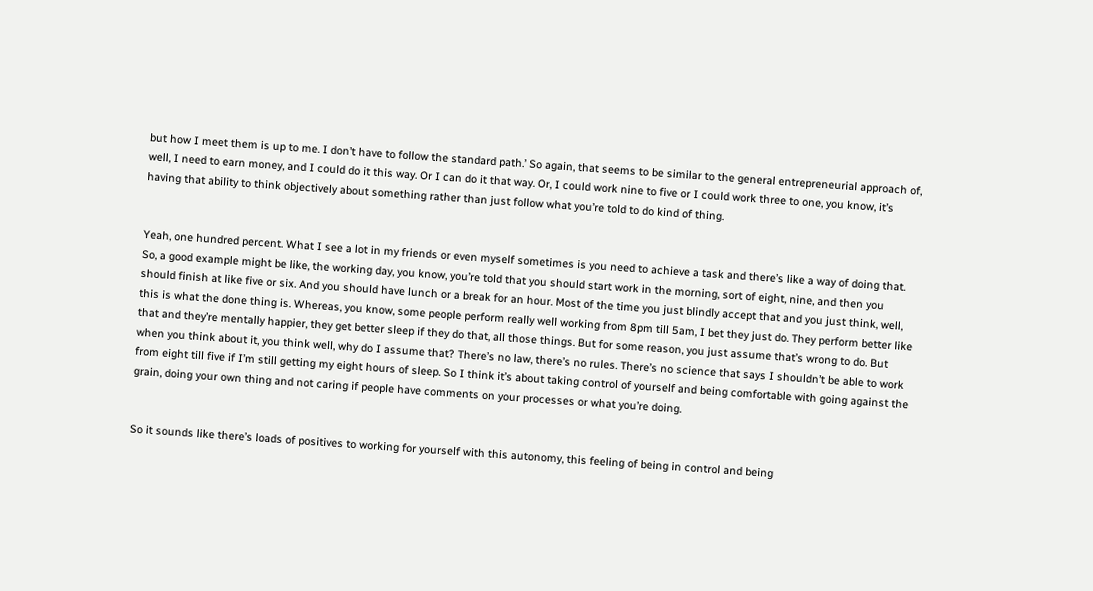but how I meet them is up to me. I don’t have to follow the standard path.’ So again, that seems to be similar to the general entrepreneurial approach of, well, I need to earn money, and I could do it this way. Or I can do it that way. Or, I could work nine to five or I could work three to one, you know, it’s having that ability to think objectively about something rather than just follow what you’re told to do kind of thing.


Yeah, one hundred percent. What I see a lot in my friends or even myself sometimes is you need to achieve a task and there’s like a way of doing that. So, a good example might be like, the working day, you know, you’re told that you should start work in the morning, sort of eight, nine, and then you should finish at like five or six. And you should have lunch or a break for an hour. Most of the time you just blindly accept that and you just think, well, this is what the done thing is. Whereas, you know, some people perform really well working from 8pm till 5am, I bet they just do. They perform better like that and they’re mentally happier, they get better sleep if they do that, all those things. But for some reason, you just assume that’s wrong to do. But when you think about it, you think well, why do I assume that? There’s no law, there’s no rules. There’s no science that says I shouldn’t be able to work from eight till five if I’m still getting my eight hours of sleep. So I think it’s about taking control of yourself and being comfortable with going against the grain, doing your own thing and not caring if people have comments on your processes or what you’re doing.


So it sounds like there’s loads of positives to working for yourself with this autonomy, this feeling of being in control and being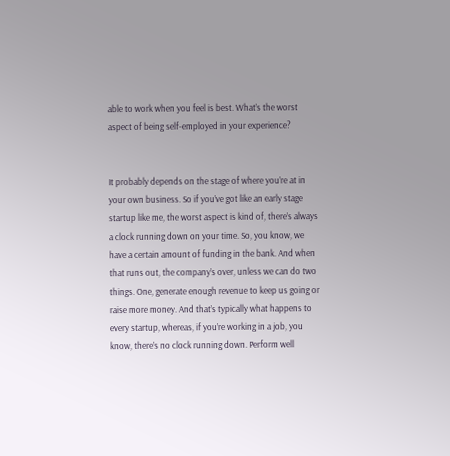able to work when you feel is best. What’s the worst aspect of being self-employed in your experience?


It probably depends on the stage of where you’re at in your own business. So if you’ve got like an early stage startup like me, the worst aspect is kind of, there’s always a clock running down on your time. So, you know, we have a certain amount of funding in the bank. And when that runs out, the company’s over, unless we can do two things. One, generate enough revenue to keep us going or raise more money. And that’s typically what happens to every startup, whereas, if you’re working in a job, you know, there’s no clock running down. Perform well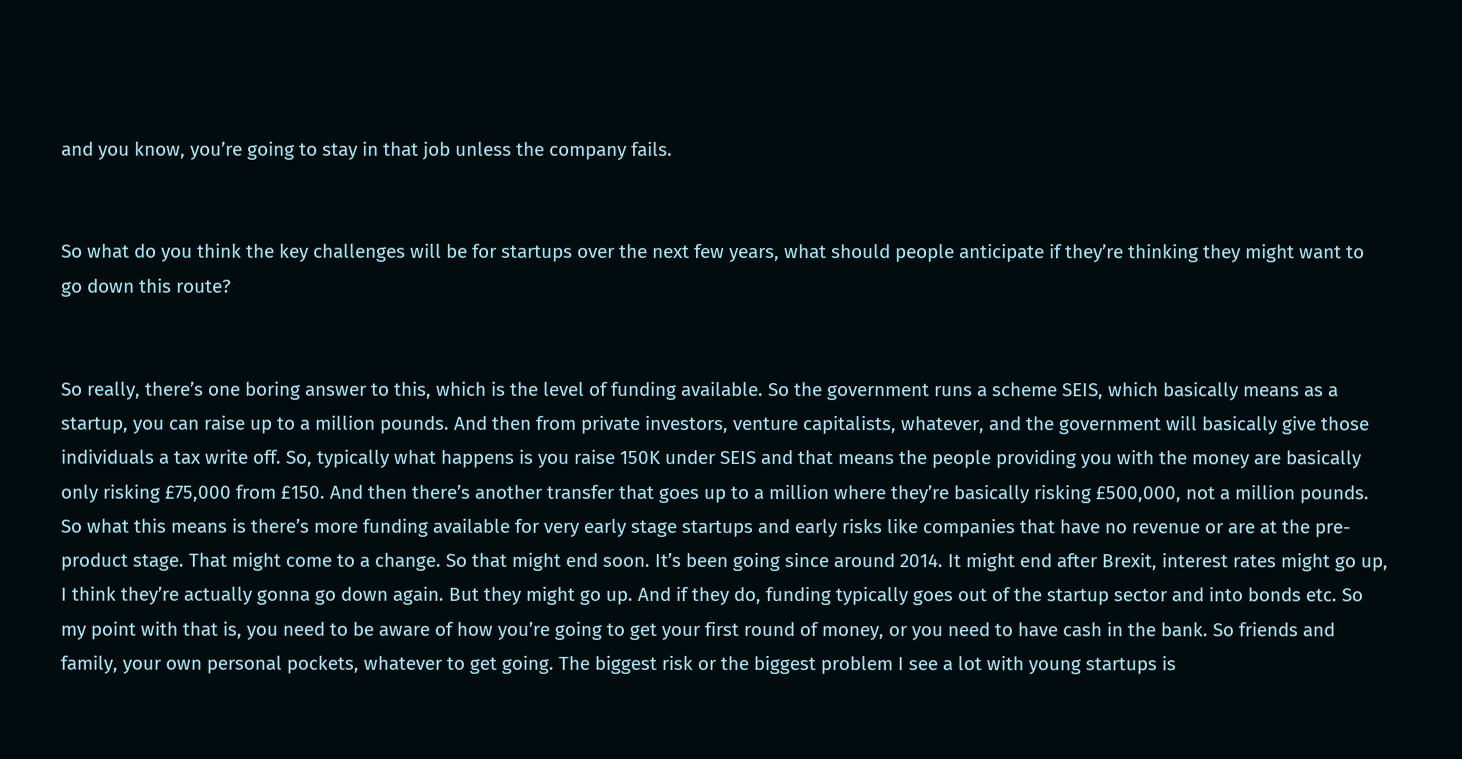and you know, you’re going to stay in that job unless the company fails.


So what do you think the key challenges will be for startups over the next few years, what should people anticipate if they’re thinking they might want to go down this route?


So really, there’s one boring answer to this, which is the level of funding available. So the government runs a scheme SEIS, which basically means as a startup, you can raise up to a million pounds. And then from private investors, venture capitalists, whatever, and the government will basically give those individuals a tax write off. So, typically what happens is you raise 150K under SEIS and that means the people providing you with the money are basically only risking £75,000 from £150. And then there’s another transfer that goes up to a million where they’re basically risking £500,000, not a million pounds. So what this means is there’s more funding available for very early stage startups and early risks like companies that have no revenue or are at the pre-product stage. That might come to a change. So that might end soon. It’s been going since around 2014. It might end after Brexit, interest rates might go up, I think they’re actually gonna go down again. But they might go up. And if they do, funding typically goes out of the startup sector and into bonds etc. So my point with that is, you need to be aware of how you’re going to get your first round of money, or you need to have cash in the bank. So friends and family, your own personal pockets, whatever to get going. The biggest risk or the biggest problem I see a lot with young startups is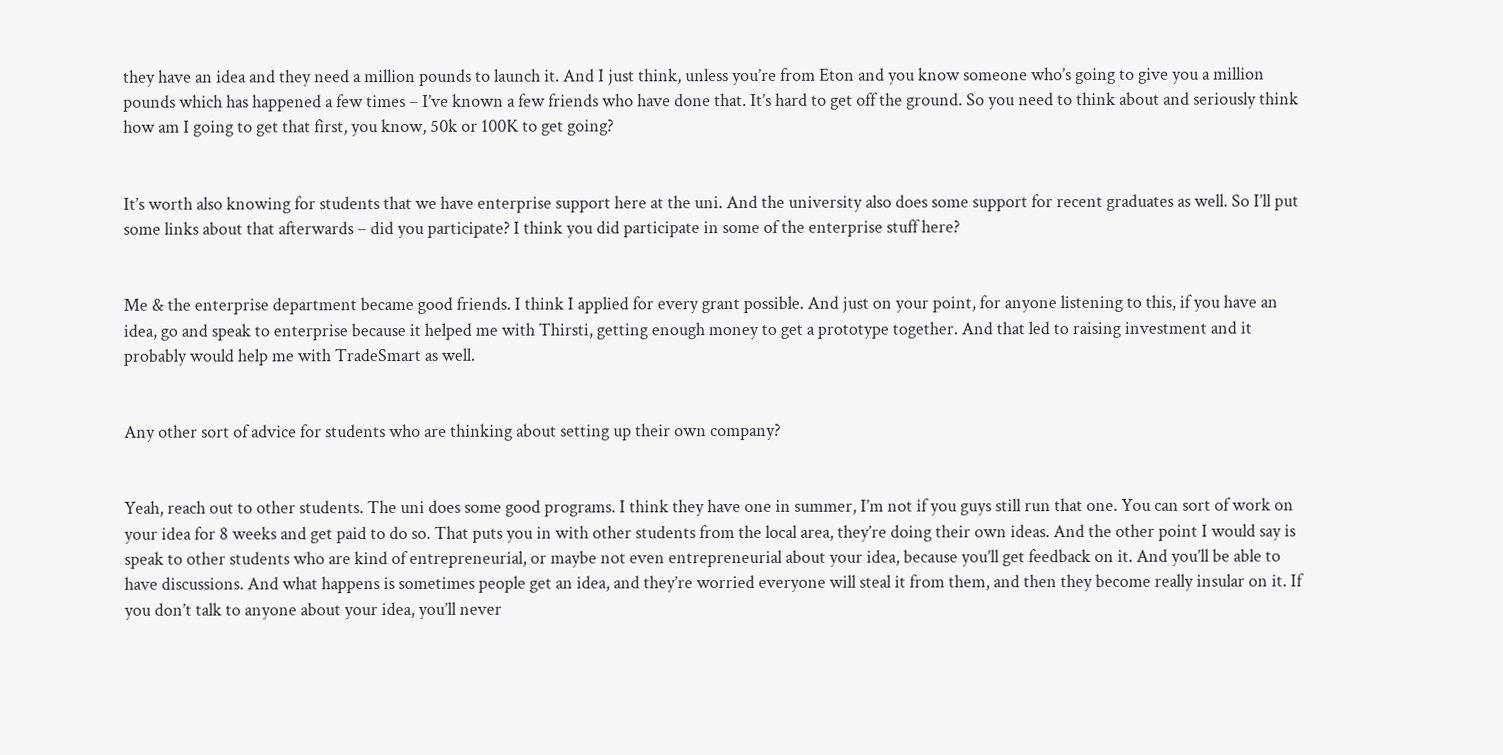they have an idea and they need a million pounds to launch it. And I just think, unless you’re from Eton and you know someone who’s going to give you a million pounds which has happened a few times – I’ve known a few friends who have done that. It’s hard to get off the ground. So you need to think about and seriously think how am I going to get that first, you know, 50k or 100K to get going?


It’s worth also knowing for students that we have enterprise support here at the uni. And the university also does some support for recent graduates as well. So I’ll put some links about that afterwards – did you participate? I think you did participate in some of the enterprise stuff here?


Me & the enterprise department became good friends. I think I applied for every grant possible. And just on your point, for anyone listening to this, if you have an idea, go and speak to enterprise because it helped me with Thirsti, getting enough money to get a prototype together. And that led to raising investment and it probably would help me with TradeSmart as well.


Any other sort of advice for students who are thinking about setting up their own company?


Yeah, reach out to other students. The uni does some good programs. I think they have one in summer, I’m not if you guys still run that one. You can sort of work on your idea for 8 weeks and get paid to do so. That puts you in with other students from the local area, they’re doing their own ideas. And the other point I would say is speak to other students who are kind of entrepreneurial, or maybe not even entrepreneurial about your idea, because you’ll get feedback on it. And you’ll be able to have discussions. And what happens is sometimes people get an idea, and they’re worried everyone will steal it from them, and then they become really insular on it. If you don’t talk to anyone about your idea, you’ll never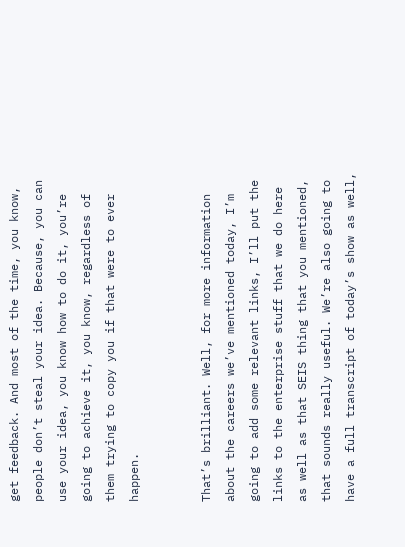get feedback. And most of the time, you know, people don’t steal your idea. Because, you can use your idea, you know how to do it, you’re going to achieve it, you know, regardless of them trying to copy you if that were to ever happen.


That’s brilliant. Well, for more information about the careers we’ve mentioned today, I’m going to add some relevant links, I’ll put the links to the enterprise stuff that we do here as well as that SEIS thing that you mentioned, that sounds really useful. We’re also going to have a full transcript of today’s show as well,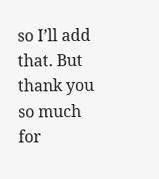so I’ll add that. But thank you so much for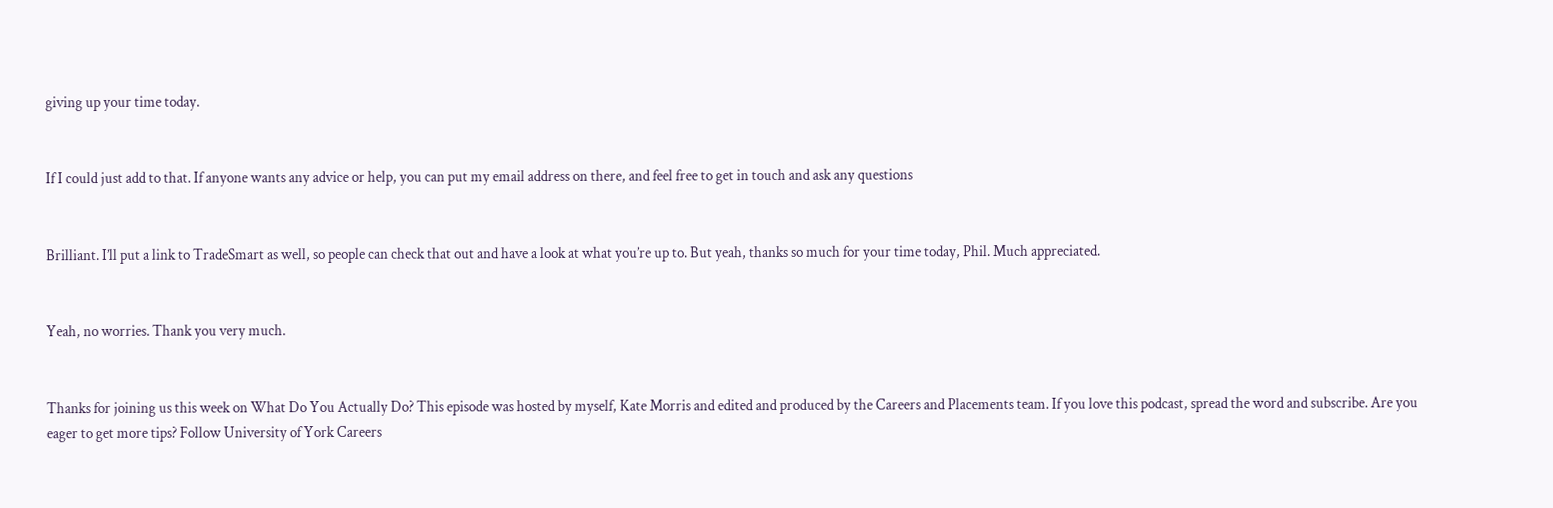giving up your time today.


If I could just add to that. If anyone wants any advice or help, you can put my email address on there, and feel free to get in touch and ask any questions


Brilliant. I’ll put a link to TradeSmart as well, so people can check that out and have a look at what you’re up to. But yeah, thanks so much for your time today, Phil. Much appreciated.


Yeah, no worries. Thank you very much.


Thanks for joining us this week on What Do You Actually Do? This episode was hosted by myself, Kate Morris and edited and produced by the Careers and Placements team. If you love this podcast, spread the word and subscribe. Are you eager to get more tips? Follow University of York Careers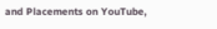and Placements on YouTube,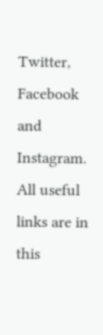Twitter, Facebook and Instagram. All useful links are in this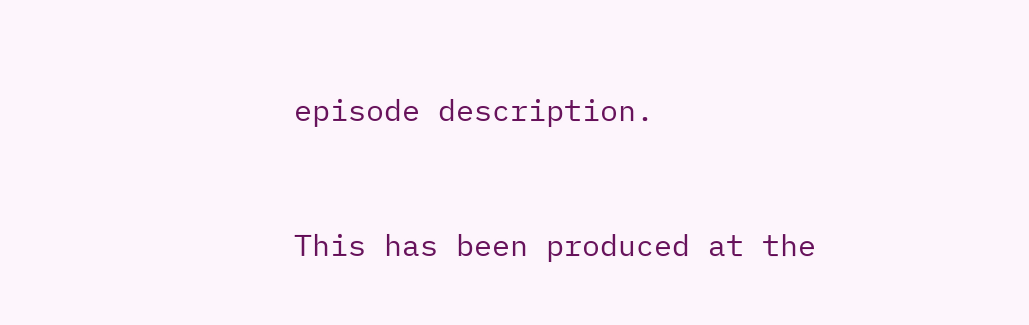episode description.


This has been produced at the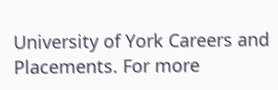University of York Careers and Placements. For more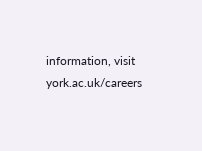information, visit york.ac.uk/careers